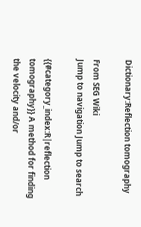Dictionary:Reflection tomography

From SEG Wiki
Jump to navigation Jump to search

{{#category_index:R|reflection tomography}} A method for finding the velocity and/or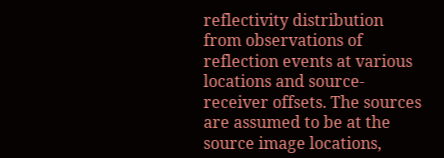reflectivity distribution from observations of reflection events at various locations and source-receiver offsets. The sources are assumed to be at the source image locations,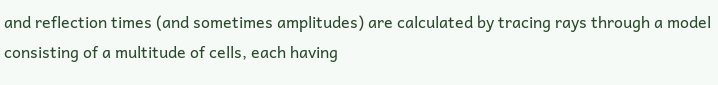and reflection times (and sometimes amplitudes) are calculated by tracing rays through a model consisting of a multitude of cells, each having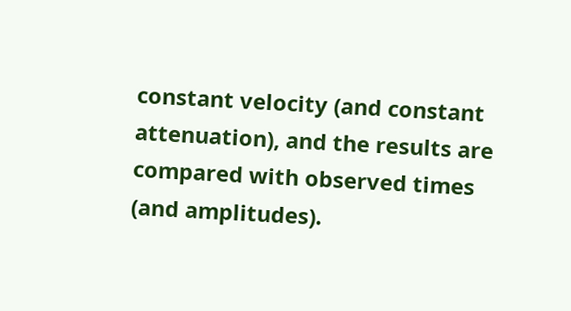constant velocity (and constant attenuation), and the results are compared with observed times (and amplitudes).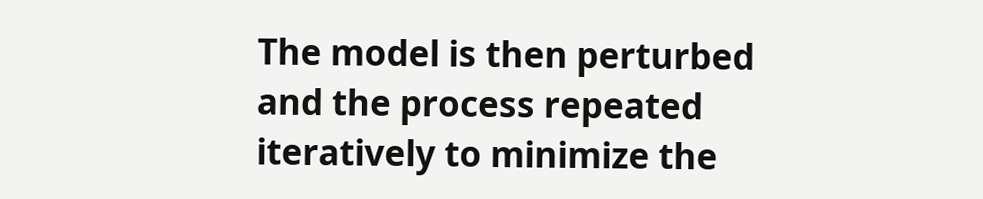The model is then perturbed and the process repeated iteratively to minimize the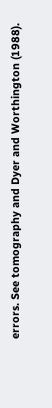errors. See tomography and Dyer and Worthington (1988).